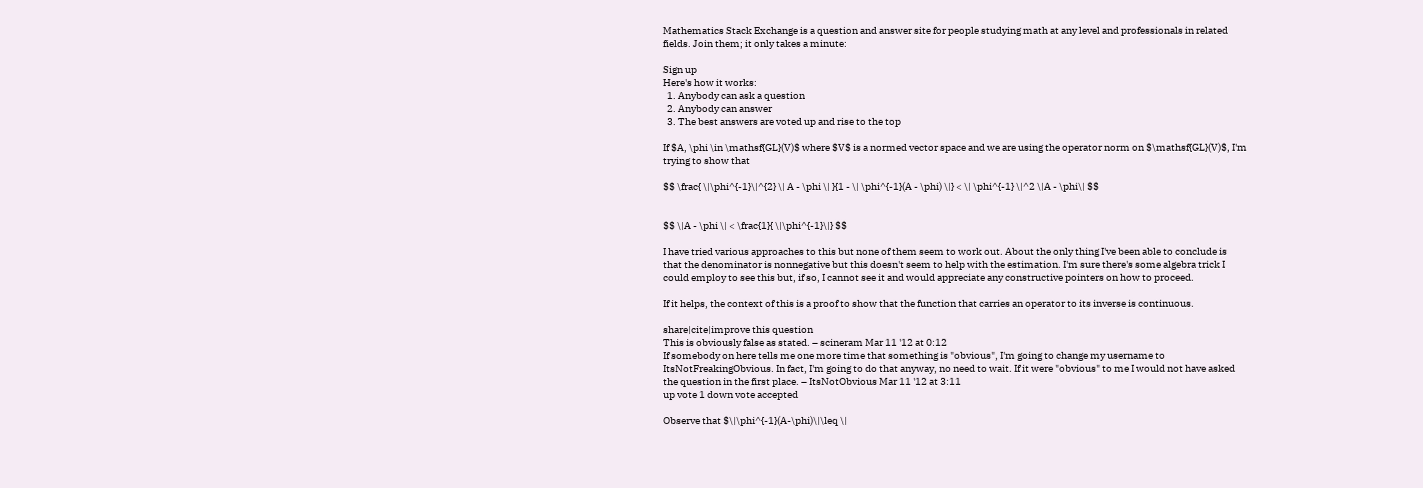Mathematics Stack Exchange is a question and answer site for people studying math at any level and professionals in related fields. Join them; it only takes a minute:

Sign up
Here's how it works:
  1. Anybody can ask a question
  2. Anybody can answer
  3. The best answers are voted up and rise to the top

If $A, \phi \in \mathsf{GL}(V)$ where $V$ is a normed vector space and we are using the operator norm on $\mathsf{GL}(V)$, I'm trying to show that

$$ \frac{ \|\phi^{-1}\|^{2} \| A - \phi \| }{1 - \| \phi^{-1}(A - \phi) \|} < \| \phi^{-1} \|^2 \|A - \phi\| $$


$$ \|A - \phi \| < \frac{1}{ \|\phi^{-1}\|} $$

I have tried various approaches to this but none of them seem to work out. About the only thing I've been able to conclude is that the denominator is nonnegative but this doesn't seem to help with the estimation. I'm sure there's some algebra trick I could employ to see this but, if so, I cannot see it and would appreciate any constructive pointers on how to proceed.

If it helps, the context of this is a proof to show that the function that carries an operator to its inverse is continuous.

share|cite|improve this question
This is obviously false as stated. – scineram Mar 11 '12 at 0:12
If somebody on here tells me one more time that something is "obvious", I'm going to change my username to ItsNotFreakingObvious. In fact, I'm going to do that anyway, no need to wait. If it were "obvious" to me I would not have asked the question in the first place. – ItsNotObvious Mar 11 '12 at 3:11
up vote 1 down vote accepted

Observe that $\|\phi^{-1}(A-\phi)\|\leq \|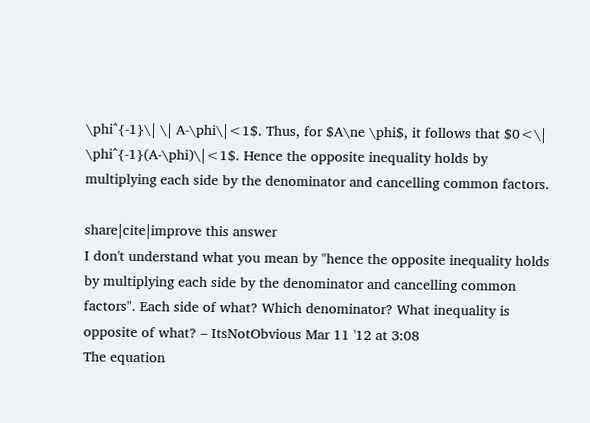\phi^{-1}\| \| A-\phi\|<1$. Thus, for $A\ne \phi$, it follows that $0<\| \phi^{-1}(A-\phi)\|<1$. Hence the opposite inequality holds by multiplying each side by the denominator and cancelling common factors.

share|cite|improve this answer
I don't understand what you mean by "hence the opposite inequality holds by multiplying each side by the denominator and cancelling common factors". Each side of what? Which denominator? What inequality is opposite of what? – ItsNotObvious Mar 11 '12 at 3:08
The equation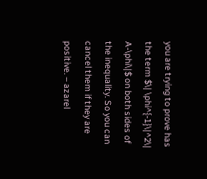you are trying to prove has the term $\| \phi^{-1}\|^2\| A-\phi\|$ on both sides of the inequality. So you can cancel them if they are positive. – azarel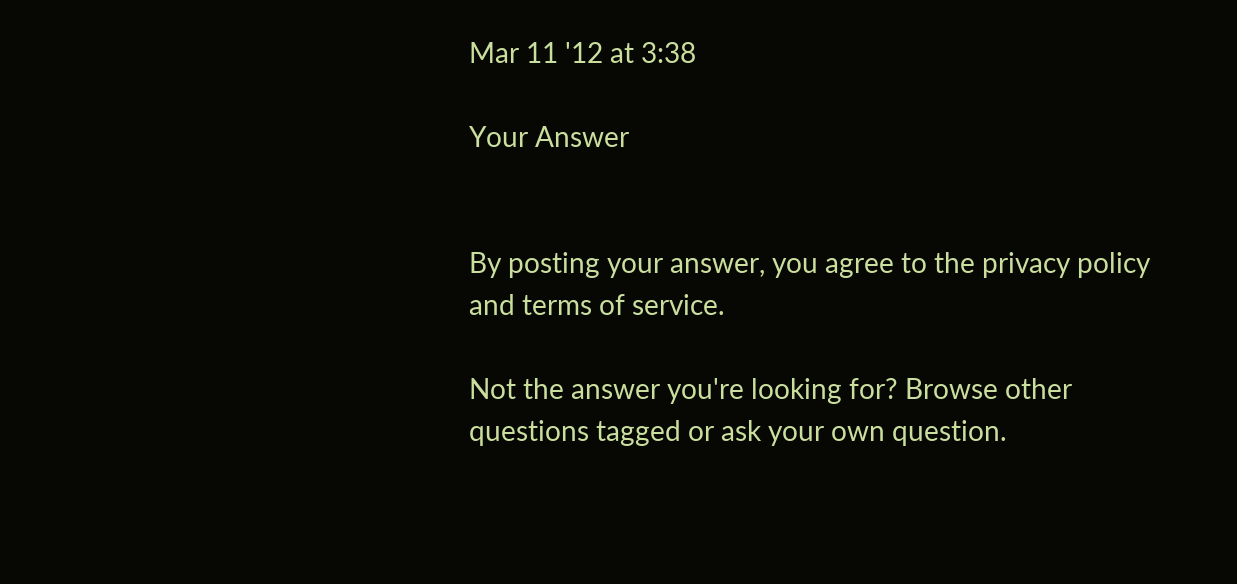Mar 11 '12 at 3:38

Your Answer


By posting your answer, you agree to the privacy policy and terms of service.

Not the answer you're looking for? Browse other questions tagged or ask your own question.